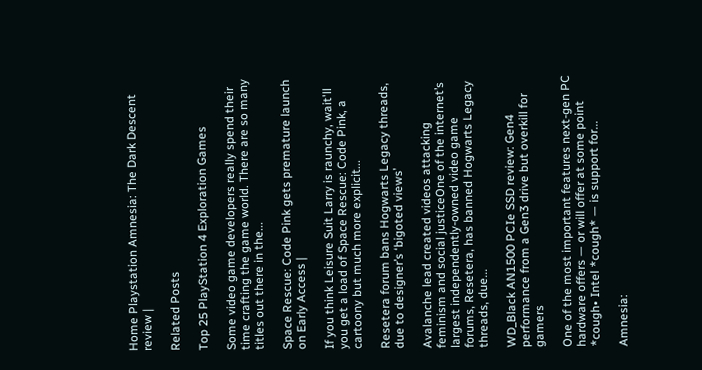Home Playstation Amnesia: The Dark Descent review |

Related Posts

Top 25 PlayStation 4 Exploration Games

Some video game developers really spend their time crafting the game world. There are so many titles out there in the...

Space Rescue: Code Pink gets premature launch on Early Access |

If you think Leisure Suit Larry is raunchy, wait'll you get a load of Space Rescue: Code Pink, a cartoony but much more explicit...

Resetera forum bans Hogwarts Legacy threads, due to designer’s ‘bigoted views’

Avalanche lead created videos attacking feminism and social justiceOne of the internet’s largest independently-owned video game forums, Resetera, has banned Hogwarts Legacy threads, due...

WD_Black AN1500 PCIe SSD review: Gen4 performance from a Gen3 drive but overkill for gamers

One of the most important features next-gen PC hardware offers — or will offer at some point *cough• Intel *cough* — is support for...

Amnesia: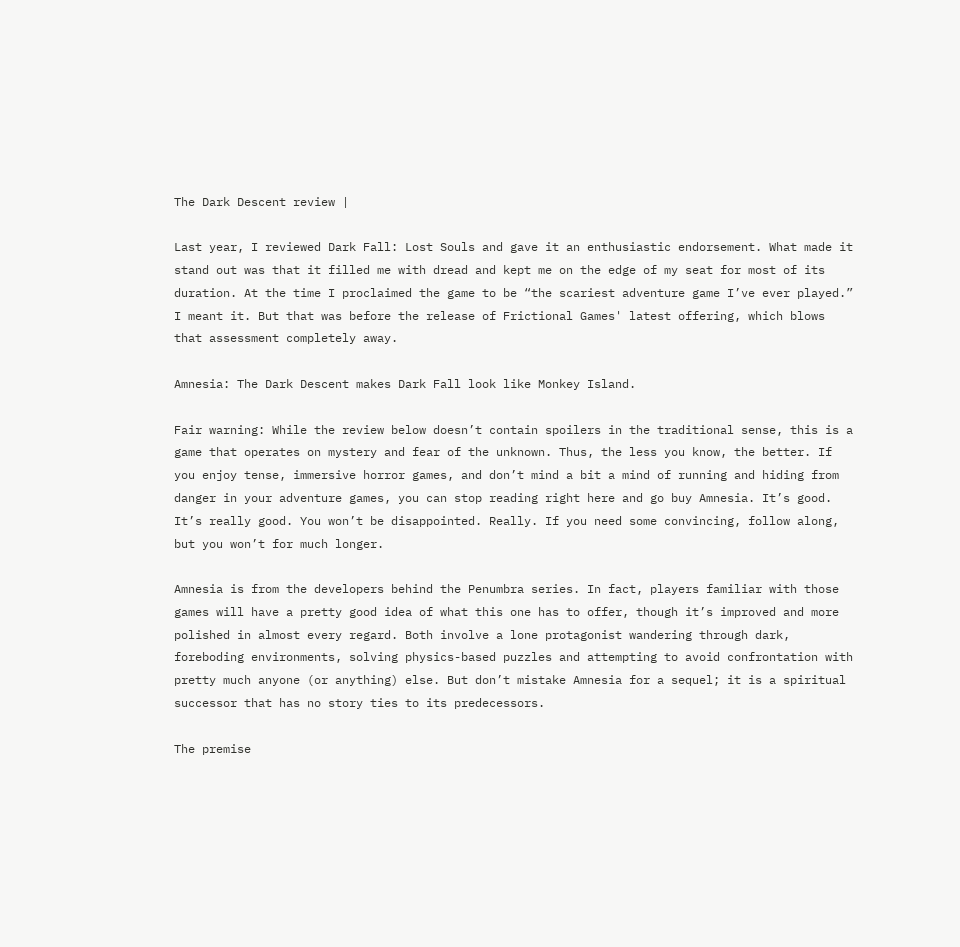The Dark Descent review |

Last year, I reviewed Dark Fall: Lost Souls and gave it an enthusiastic endorsement. What made it stand out was that it filled me with dread and kept me on the edge of my seat for most of its duration. At the time I proclaimed the game to be “the scariest adventure game I’ve ever played.” I meant it. But that was before the release of Frictional Games' latest offering, which blows that assessment completely away.

Amnesia: The Dark Descent makes Dark Fall look like Monkey Island.

Fair warning: While the review below doesn’t contain spoilers in the traditional sense, this is a game that operates on mystery and fear of the unknown. Thus, the less you know, the better. If you enjoy tense, immersive horror games, and don’t mind a bit a mind of running and hiding from danger in your adventure games, you can stop reading right here and go buy Amnesia. It’s good. It’s really good. You won’t be disappointed. Really. If you need some convincing, follow along, but you won’t for much longer.

Amnesia is from the developers behind the Penumbra series. In fact, players familiar with those games will have a pretty good idea of what this one has to offer, though it’s improved and more polished in almost every regard. Both involve a lone protagonist wandering through dark, foreboding environments, solving physics-based puzzles and attempting to avoid confrontation with pretty much anyone (or anything) else. But don’t mistake Amnesia for a sequel; it is a spiritual successor that has no story ties to its predecessors.

The premise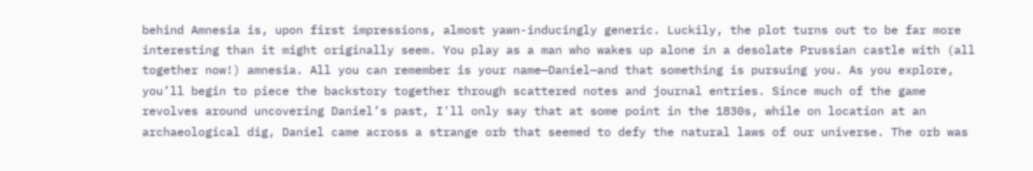behind Amnesia is, upon first impressions, almost yawn-inducingly generic. Luckily, the plot turns out to be far more interesting than it might originally seem. You play as a man who wakes up alone in a desolate Prussian castle with (all together now!) amnesia. All you can remember is your name—Daniel—and that something is pursuing you. As you explore, you’ll begin to piece the backstory together through scattered notes and journal entries. Since much of the game revolves around uncovering Daniel’s past, I'll only say that at some point in the 1830s, while on location at an archaeological dig, Daniel came across a strange orb that seemed to defy the natural laws of our universe. The orb was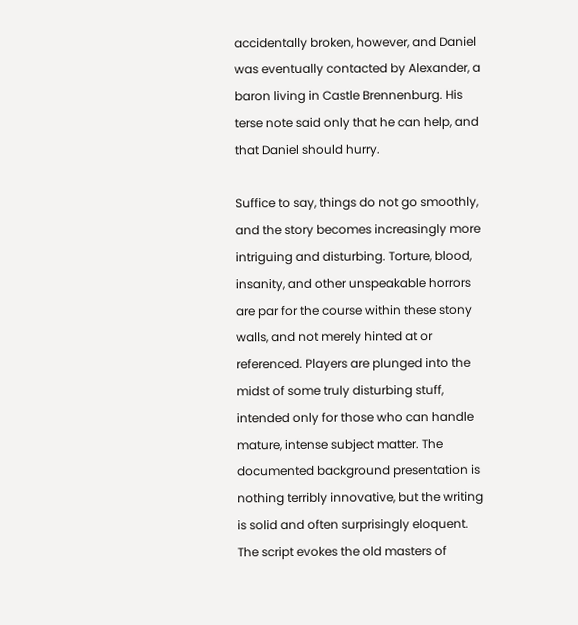accidentally broken, however, and Daniel was eventually contacted by Alexander, a baron living in Castle Brennenburg. His terse note said only that he can help, and that Daniel should hurry.

Suffice to say, things do not go smoothly, and the story becomes increasingly more intriguing and disturbing. Torture, blood, insanity, and other unspeakable horrors are par for the course within these stony walls, and not merely hinted at or referenced. Players are plunged into the midst of some truly disturbing stuff, intended only for those who can handle mature, intense subject matter. The documented background presentation is nothing terribly innovative, but the writing is solid and often surprisingly eloquent. The script evokes the old masters of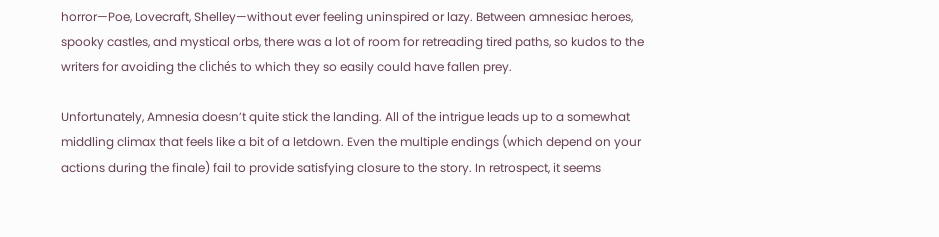horror—Poe, Lovecraft, Shelley—without ever feeling uninspired or lazy. Between amnesiac heroes, spooky castles, and mystical orbs, there was a lot of room for retreading tired paths, so kudos to the writers for avoiding the clichés to which they so easily could have fallen prey.

Unfortunately, Amnesia doesn’t quite stick the landing. All of the intrigue leads up to a somewhat middling climax that feels like a bit of a letdown. Even the multiple endings (which depend on your actions during the finale) fail to provide satisfying closure to the story. In retrospect, it seems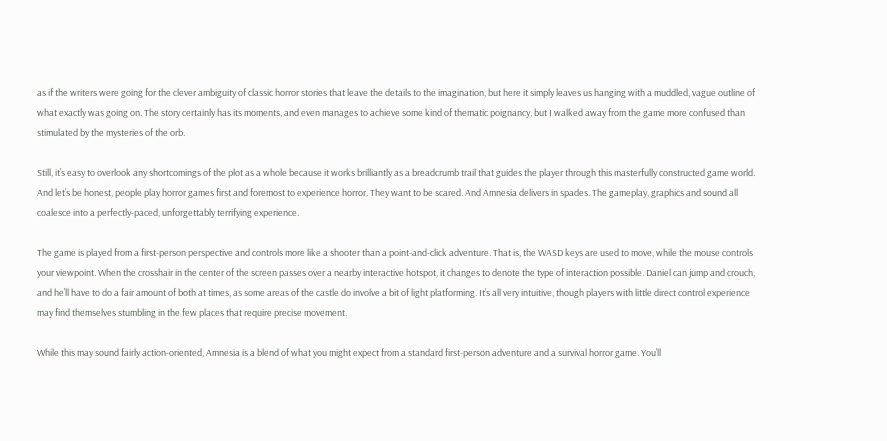as if the writers were going for the clever ambiguity of classic horror stories that leave the details to the imagination, but here it simply leaves us hanging with a muddled, vague outline of what exactly was going on. The story certainly has its moments, and even manages to achieve some kind of thematic poignancy, but I walked away from the game more confused than stimulated by the mysteries of the orb.

Still, it’s easy to overlook any shortcomings of the plot as a whole because it works brilliantly as a breadcrumb trail that guides the player through this masterfully constructed game world. And let’s be honest, people play horror games first and foremost to experience horror. They want to be scared. And Amnesia delivers in spades. The gameplay, graphics and sound all coalesce into a perfectly-paced, unforgettably terrifying experience.

The game is played from a first-person perspective and controls more like a shooter than a point-and-click adventure. That is, the WASD keys are used to move, while the mouse controls your viewpoint. When the crosshair in the center of the screen passes over a nearby interactive hotspot, it changes to denote the type of interaction possible. Daniel can jump and crouch, and he’ll have to do a fair amount of both at times, as some areas of the castle do involve a bit of light platforming. It’s all very intuitive, though players with little direct control experience may find themselves stumbling in the few places that require precise movement.

While this may sound fairly action-oriented, Amnesia is a blend of what you might expect from a standard first-person adventure and a survival horror game. You’ll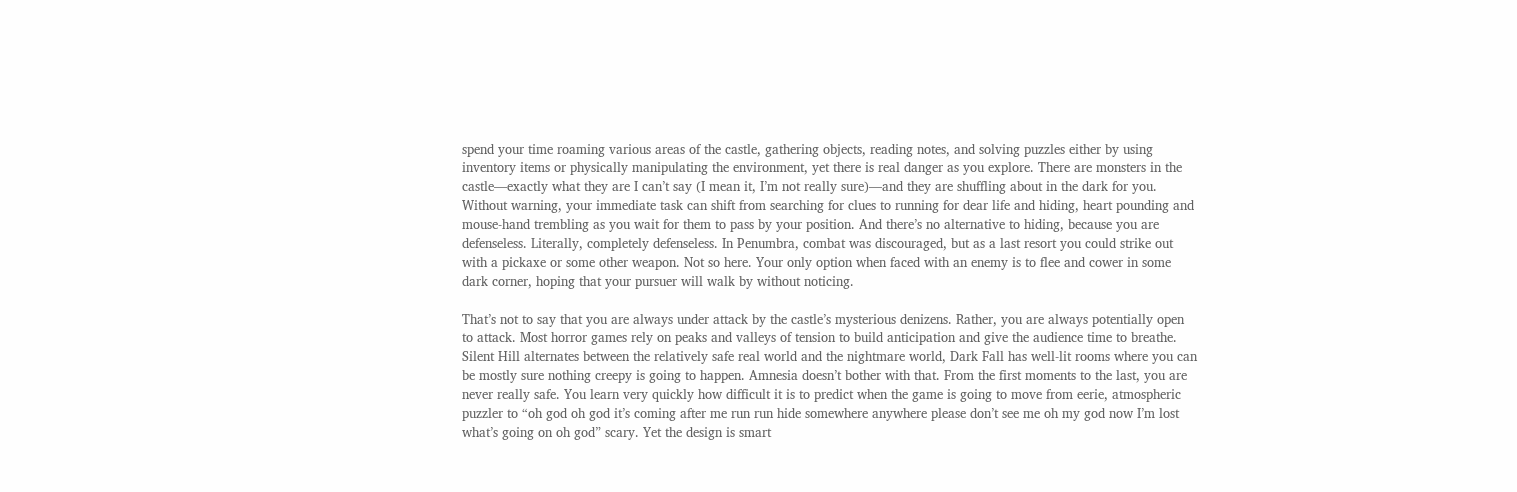spend your time roaming various areas of the castle, gathering objects, reading notes, and solving puzzles either by using inventory items or physically manipulating the environment, yet there is real danger as you explore. There are monsters in the castle—exactly what they are I can’t say (I mean it, I’m not really sure)—and they are shuffling about in the dark for you. Without warning, your immediate task can shift from searching for clues to running for dear life and hiding, heart pounding and mouse-hand trembling as you wait for them to pass by your position. And there’s no alternative to hiding, because you are defenseless. Literally, completely defenseless. In Penumbra, combat was discouraged, but as a last resort you could strike out with a pickaxe or some other weapon. Not so here. Your only option when faced with an enemy is to flee and cower in some dark corner, hoping that your pursuer will walk by without noticing.

That’s not to say that you are always under attack by the castle’s mysterious denizens. Rather, you are always potentially open to attack. Most horror games rely on peaks and valleys of tension to build anticipation and give the audience time to breathe. Silent Hill alternates between the relatively safe real world and the nightmare world, Dark Fall has well-lit rooms where you can be mostly sure nothing creepy is going to happen. Amnesia doesn’t bother with that. From the first moments to the last, you are never really safe. You learn very quickly how difficult it is to predict when the game is going to move from eerie, atmospheric puzzler to “oh god oh god it’s coming after me run run hide somewhere anywhere please don’t see me oh my god now I’m lost what’s going on oh god” scary. Yet the design is smart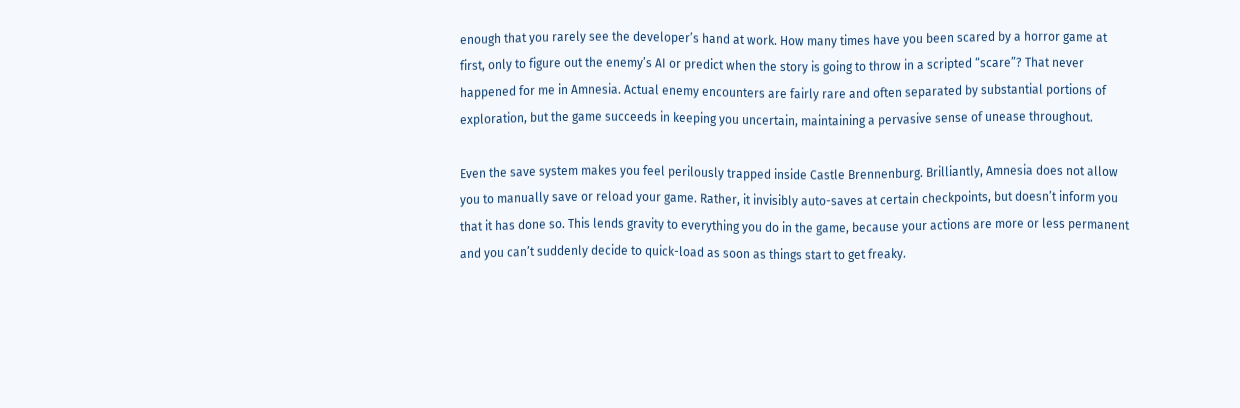enough that you rarely see the developer’s hand at work. How many times have you been scared by a horror game at first, only to figure out the enemy’s AI or predict when the story is going to throw in a scripted “scare”? That never happened for me in Amnesia. Actual enemy encounters are fairly rare and often separated by substantial portions of exploration, but the game succeeds in keeping you uncertain, maintaining a pervasive sense of unease throughout.

Even the save system makes you feel perilously trapped inside Castle Brennenburg. Brilliantly, Amnesia does not allow you to manually save or reload your game. Rather, it invisibly auto-saves at certain checkpoints, but doesn’t inform you that it has done so. This lends gravity to everything you do in the game, because your actions are more or less permanent and you can’t suddenly decide to quick-load as soon as things start to get freaky.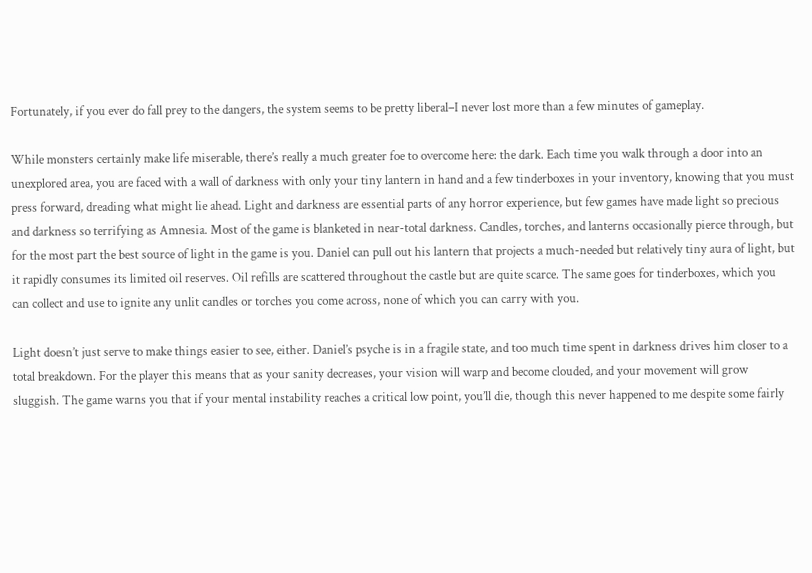Fortunately, if you ever do fall prey to the dangers, the system seems to be pretty liberal–I never lost more than a few minutes of gameplay.

While monsters certainly make life miserable, there’s really a much greater foe to overcome here: the dark. Each time you walk through a door into an unexplored area, you are faced with a wall of darkness with only your tiny lantern in hand and a few tinderboxes in your inventory, knowing that you must press forward, dreading what might lie ahead. Light and darkness are essential parts of any horror experience, but few games have made light so precious and darkness so terrifying as Amnesia. Most of the game is blanketed in near-total darkness. Candles, torches, and lanterns occasionally pierce through, but for the most part the best source of light in the game is you. Daniel can pull out his lantern that projects a much-needed but relatively tiny aura of light, but it rapidly consumes its limited oil reserves. Oil refills are scattered throughout the castle but are quite scarce. The same goes for tinderboxes, which you can collect and use to ignite any unlit candles or torches you come across, none of which you can carry with you.

Light doesn’t just serve to make things easier to see, either. Daniel’s psyche is in a fragile state, and too much time spent in darkness drives him closer to a total breakdown. For the player this means that as your sanity decreases, your vision will warp and become clouded, and your movement will grow sluggish. The game warns you that if your mental instability reaches a critical low point, you’ll die, though this never happened to me despite some fairly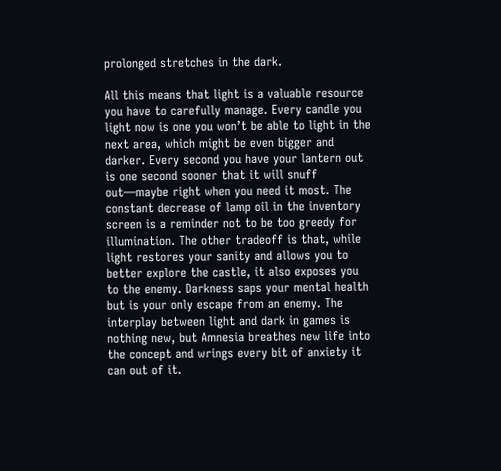prolonged stretches in the dark.

All this means that light is a valuable resource you have to carefully manage. Every candle you light now is one you won’t be able to light in the next area, which might be even bigger and darker. Every second you have your lantern out is one second sooner that it will snuff out—maybe right when you need it most. The constant decrease of lamp oil in the inventory screen is a reminder not to be too greedy for illumination. The other tradeoff is that, while light restores your sanity and allows you to better explore the castle, it also exposes you to the enemy. Darkness saps your mental health but is your only escape from an enemy. The interplay between light and dark in games is nothing new, but Amnesia breathes new life into the concept and wrings every bit of anxiety it can out of it.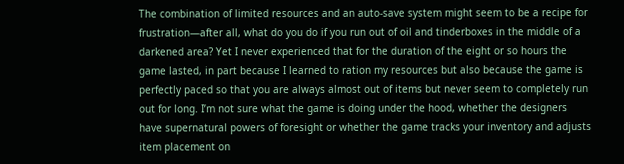The combination of limited resources and an auto-save system might seem to be a recipe for frustration—after all, what do you do if you run out of oil and tinderboxes in the middle of a darkened area? Yet I never experienced that for the duration of the eight or so hours the game lasted, in part because I learned to ration my resources but also because the game is perfectly paced so that you are always almost out of items but never seem to completely run out for long. I’m not sure what the game is doing under the hood, whether the designers have supernatural powers of foresight or whether the game tracks your inventory and adjusts item placement on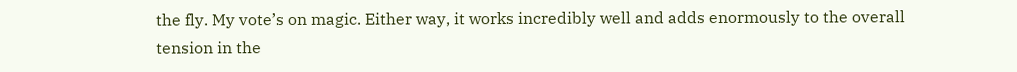the fly. My vote’s on magic. Either way, it works incredibly well and adds enormously to the overall tension in the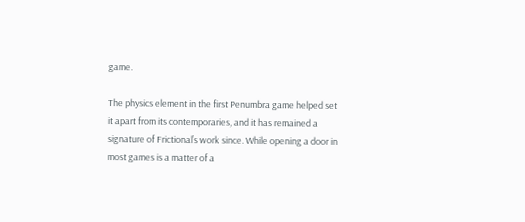game.

The physics element in the first Penumbra game helped set it apart from its contemporaries, and it has remained a signature of Frictional’s work since. While opening a door in most games is a matter of a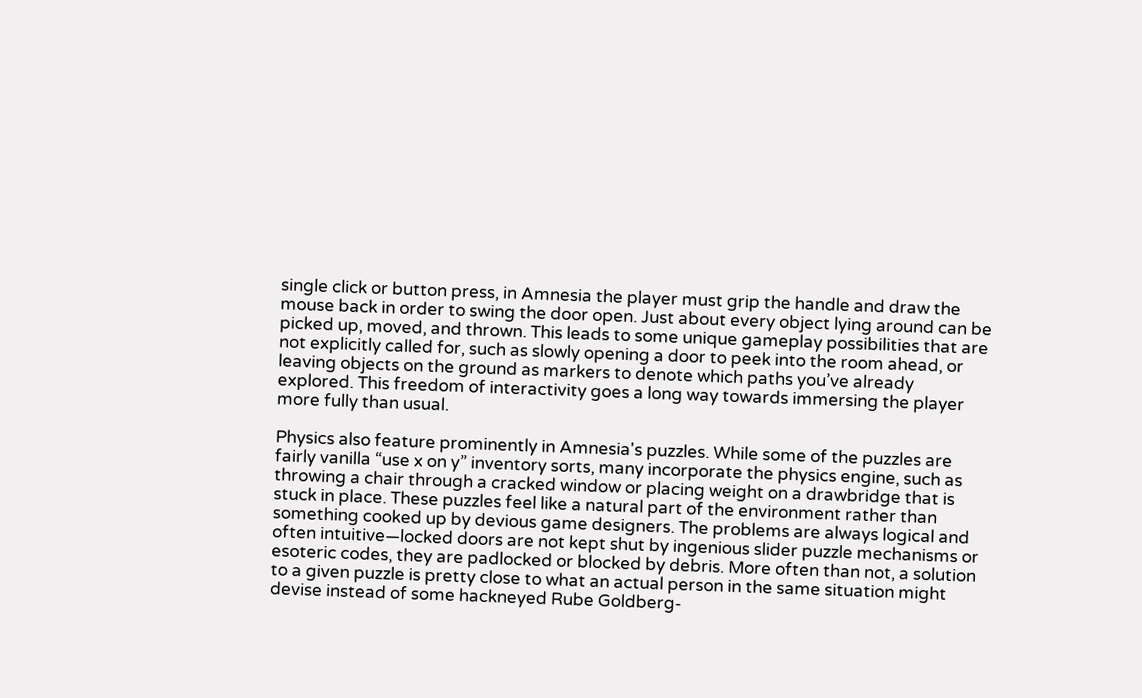single click or button press, in Amnesia the player must grip the handle and draw the mouse back in order to swing the door open. Just about every object lying around can be picked up, moved, and thrown. This leads to some unique gameplay possibilities that are not explicitly called for, such as slowly opening a door to peek into the room ahead, or leaving objects on the ground as markers to denote which paths you’ve already explored. This freedom of interactivity goes a long way towards immersing the player more fully than usual.

Physics also feature prominently in Amnesia's puzzles. While some of the puzzles are fairly vanilla “use x on y” inventory sorts, many incorporate the physics engine, such as throwing a chair through a cracked window or placing weight on a drawbridge that is stuck in place. These puzzles feel like a natural part of the environment rather than something cooked up by devious game designers. The problems are always logical and often intuitive—locked doors are not kept shut by ingenious slider puzzle mechanisms or esoteric codes, they are padlocked or blocked by debris. More often than not, a solution to a given puzzle is pretty close to what an actual person in the same situation might devise instead of some hackneyed Rube Goldberg-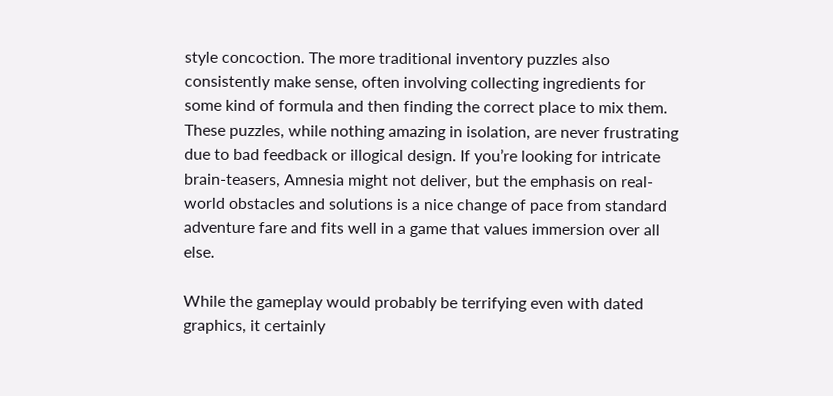style concoction. The more traditional inventory puzzles also consistently make sense, often involving collecting ingredients for some kind of formula and then finding the correct place to mix them. These puzzles, while nothing amazing in isolation, are never frustrating due to bad feedback or illogical design. If you’re looking for intricate brain-teasers, Amnesia might not deliver, but the emphasis on real-world obstacles and solutions is a nice change of pace from standard adventure fare and fits well in a game that values immersion over all else.

While the gameplay would probably be terrifying even with dated graphics, it certainly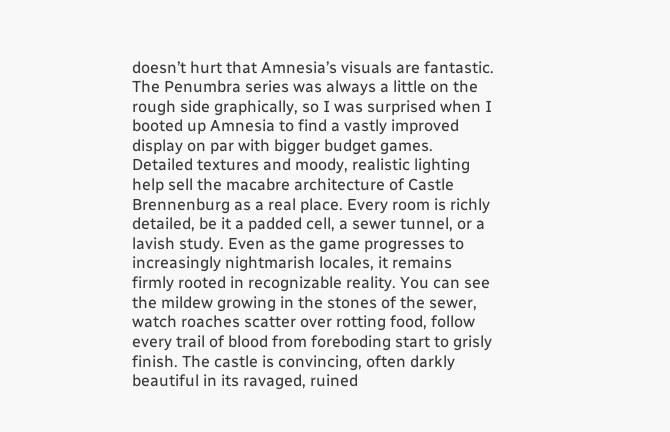doesn’t hurt that Amnesia’s visuals are fantastic. The Penumbra series was always a little on the rough side graphically, so I was surprised when I booted up Amnesia to find a vastly improved display on par with bigger budget games. Detailed textures and moody, realistic lighting help sell the macabre architecture of Castle Brennenburg as a real place. Every room is richly detailed, be it a padded cell, a sewer tunnel, or a lavish study. Even as the game progresses to increasingly nightmarish locales, it remains firmly rooted in recognizable reality. You can see the mildew growing in the stones of the sewer, watch roaches scatter over rotting food, follow every trail of blood from foreboding start to grisly finish. The castle is convincing, often darkly beautiful in its ravaged, ruined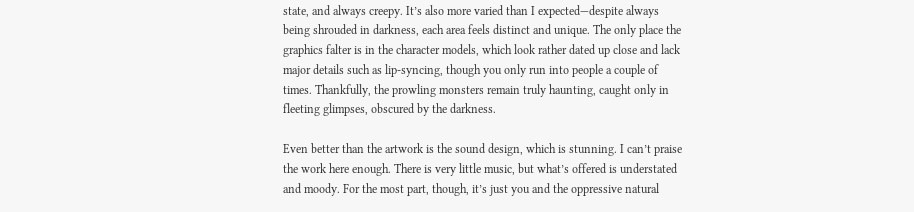state, and always creepy. It’s also more varied than I expected—despite always being shrouded in darkness, each area feels distinct and unique. The only place the graphics falter is in the character models, which look rather dated up close and lack major details such as lip-syncing, though you only run into people a couple of times. Thankfully, the prowling monsters remain truly haunting, caught only in fleeting glimpses, obscured by the darkness.

Even better than the artwork is the sound design, which is stunning. I can’t praise the work here enough. There is very little music, but what’s offered is understated and moody. For the most part, though, it’s just you and the oppressive natural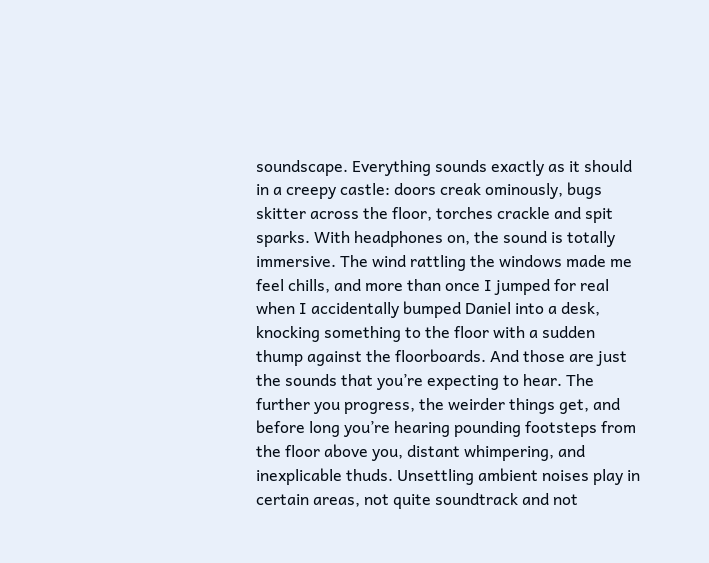soundscape. Everything sounds exactly as it should in a creepy castle: doors creak ominously, bugs skitter across the floor, torches crackle and spit sparks. With headphones on, the sound is totally immersive. The wind rattling the windows made me feel chills, and more than once I jumped for real when I accidentally bumped Daniel into a desk, knocking something to the floor with a sudden thump against the floorboards. And those are just the sounds that you’re expecting to hear. The further you progress, the weirder things get, and before long you’re hearing pounding footsteps from the floor above you, distant whimpering, and inexplicable thuds. Unsettling ambient noises play in certain areas, not quite soundtrack and not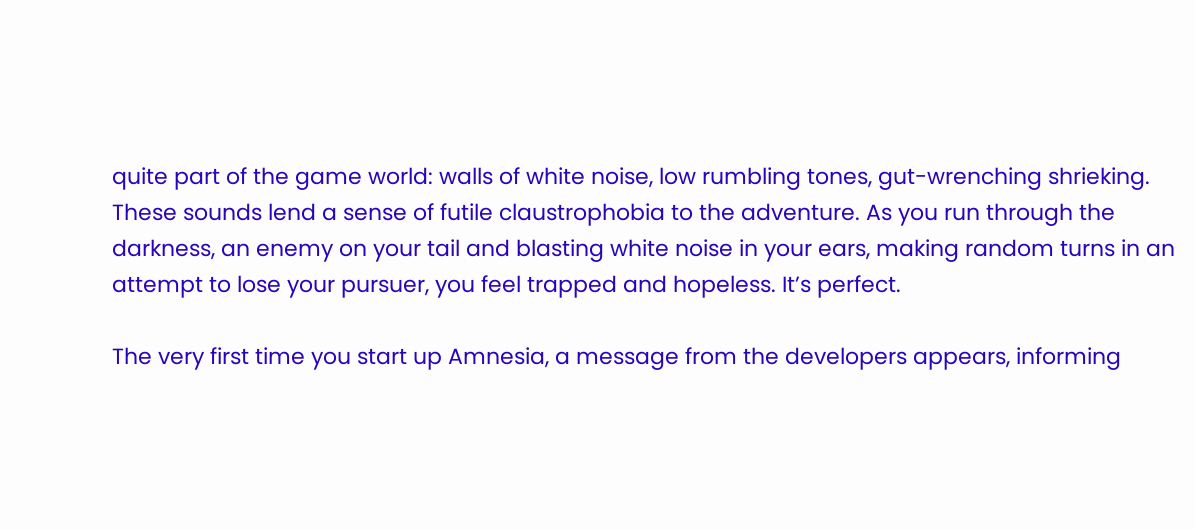quite part of the game world: walls of white noise, low rumbling tones, gut-wrenching shrieking. These sounds lend a sense of futile claustrophobia to the adventure. As you run through the darkness, an enemy on your tail and blasting white noise in your ears, making random turns in an attempt to lose your pursuer, you feel trapped and hopeless. It’s perfect.

The very first time you start up Amnesia, a message from the developers appears, informing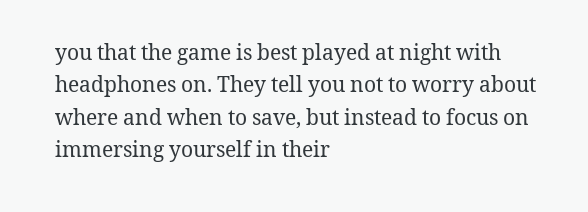you that the game is best played at night with headphones on. They tell you not to worry about where and when to save, but instead to focus on immersing yourself in their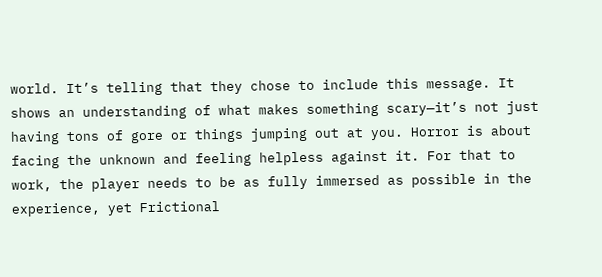world. It’s telling that they chose to include this message. It shows an understanding of what makes something scary—it’s not just having tons of gore or things jumping out at you. Horror is about facing the unknown and feeling helpless against it. For that to work, the player needs to be as fully immersed as possible in the experience, yet Frictional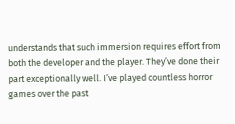understands that such immersion requires effort from both the developer and the player. They’ve done their part exceptionally well. I’ve played countless horror games over the past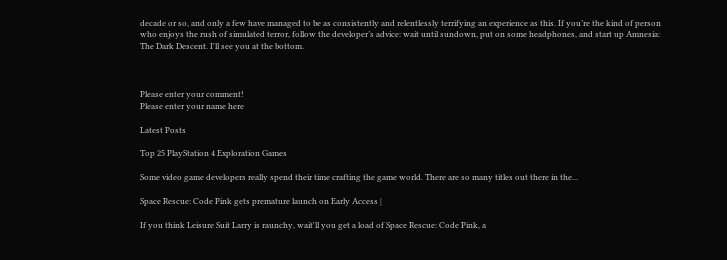decade or so, and only a few have managed to be as consistently and relentlessly terrifying an experience as this. If you’re the kind of person who enjoys the rush of simulated terror, follow the developer’s advice: wait until sundown, put on some headphones, and start up Amnesia: The Dark Descent. I'll see you at the bottom.



Please enter your comment!
Please enter your name here

Latest Posts

Top 25 PlayStation 4 Exploration Games

Some video game developers really spend their time crafting the game world. There are so many titles out there in the...

Space Rescue: Code Pink gets premature launch on Early Access |

If you think Leisure Suit Larry is raunchy, wait'll you get a load of Space Rescue: Code Pink, a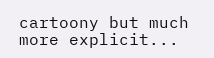cartoony but much more explicit...